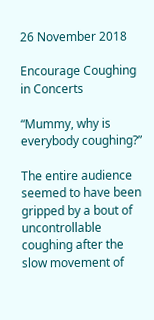26 November 2018

Encourage Coughing in Concerts

“Mummy, why is everybody coughing?”

The entire audience seemed to have been gripped by a bout of uncontrollable coughing after the slow movement of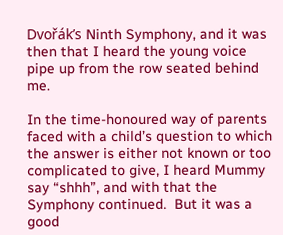Dvořák’s Ninth Symphony, and it was then that I heard the young voice pipe up from the row seated behind me.

In the time-honoured way of parents faced with a child’s question to which the answer is either not known or too complicated to give, I heard Mummy say “shhh”, and with that the Symphony continued.  But it was a good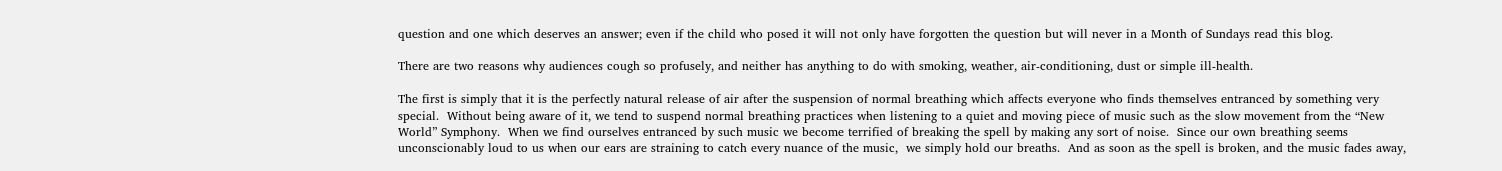question and one which deserves an answer; even if the child who posed it will not only have forgotten the question but will never in a Month of Sundays read this blog.

There are two reasons why audiences cough so profusely, and neither has anything to do with smoking, weather, air-conditioning, dust or simple ill-health.

The first is simply that it is the perfectly natural release of air after the suspension of normal breathing which affects everyone who finds themselves entranced by something very special.  Without being aware of it, we tend to suspend normal breathing practices when listening to a quiet and moving piece of music such as the slow movement from the “New World” Symphony.  When we find ourselves entranced by such music we become terrified of breaking the spell by making any sort of noise.  Since our own breathing seems unconscionably loud to us when our ears are straining to catch every nuance of the music,  we simply hold our breaths.  And as soon as the spell is broken, and the music fades away,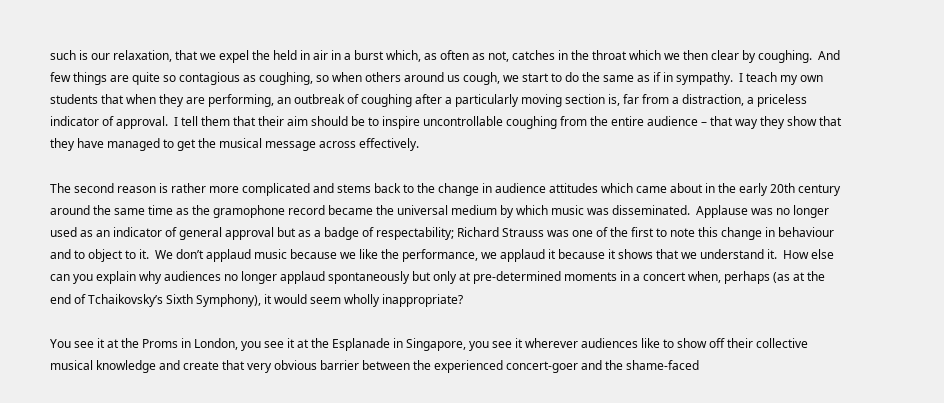such is our relaxation, that we expel the held in air in a burst which, as often as not, catches in the throat which we then clear by coughing.  And few things are quite so contagious as coughing, so when others around us cough, we start to do the same as if in sympathy.  I teach my own students that when they are performing, an outbreak of coughing after a particularly moving section is, far from a distraction, a priceless indicator of approval.  I tell them that their aim should be to inspire uncontrollable coughing from the entire audience – that way they show that they have managed to get the musical message across effectively.

The second reason is rather more complicated and stems back to the change in audience attitudes which came about in the early 20th century around the same time as the gramophone record became the universal medium by which music was disseminated.  Applause was no longer used as an indicator of general approval but as a badge of respectability; Richard Strauss was one of the first to note this change in behaviour and to object to it.  We don’t applaud music because we like the performance, we applaud it because it shows that we understand it.  How else can you explain why audiences no longer applaud spontaneously but only at pre-determined moments in a concert when, perhaps (as at the end of Tchaikovsky’s Sixth Symphony), it would seem wholly inappropriate?

You see it at the Proms in London, you see it at the Esplanade in Singapore, you see it wherever audiences like to show off their collective musical knowledge and create that very obvious barrier between the experienced concert-goer and the shame-faced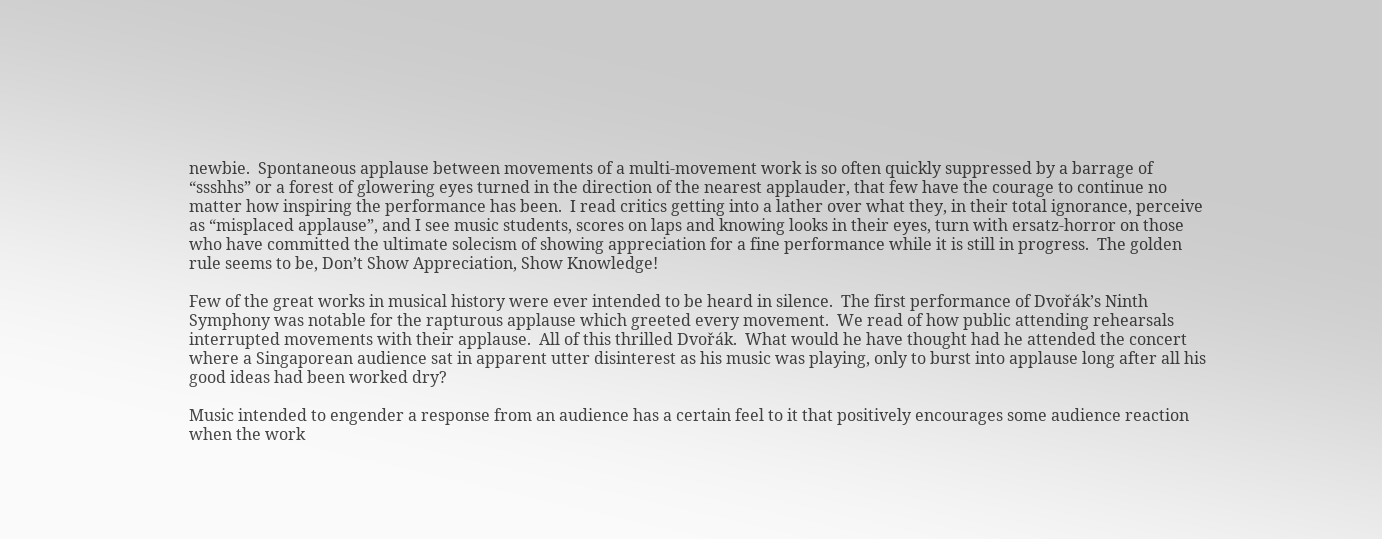newbie.  Spontaneous applause between movements of a multi-movement work is so often quickly suppressed by a barrage of “ssshhs” or a forest of glowering eyes turned in the direction of the nearest applauder, that few have the courage to continue no matter how inspiring the performance has been.  I read critics getting into a lather over what they, in their total ignorance, perceive as “misplaced applause”, and I see music students, scores on laps and knowing looks in their eyes, turn with ersatz-horror on those who have committed the ultimate solecism of showing appreciation for a fine performance while it is still in progress.  The golden rule seems to be, Don’t Show Appreciation, Show Knowledge!

Few of the great works in musical history were ever intended to be heard in silence.  The first performance of Dvořák’s Ninth Symphony was notable for the rapturous applause which greeted every movement.  We read of how public attending rehearsals interrupted movements with their applause.  All of this thrilled Dvořák.  What would he have thought had he attended the concert where a Singaporean audience sat in apparent utter disinterest as his music was playing, only to burst into applause long after all his good ideas had been worked dry?

Music intended to engender a response from an audience has a certain feel to it that positively encourages some audience reaction when the work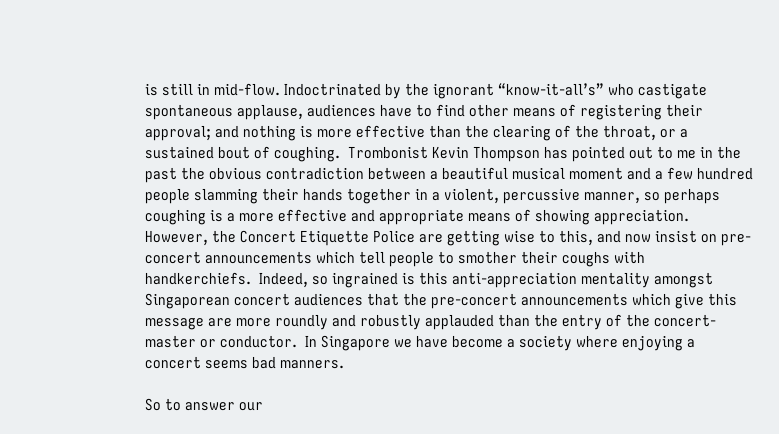is still in mid-flow. Indoctrinated by the ignorant “know-it-all’s” who castigate spontaneous applause, audiences have to find other means of registering their approval; and nothing is more effective than the clearing of the throat, or a sustained bout of coughing.  Trombonist Kevin Thompson has pointed out to me in the past the obvious contradiction between a beautiful musical moment and a few hundred people slamming their hands together in a violent, percussive manner, so perhaps coughing is a more effective and appropriate means of showing appreciation.  However, the Concert Etiquette Police are getting wise to this, and now insist on pre-concert announcements which tell people to smother their coughs with handkerchiefs.  Indeed, so ingrained is this anti-appreciation mentality amongst Singaporean concert audiences that the pre-concert announcements which give this message are more roundly and robustly applauded than the entry of the concert-master or conductor.  In Singapore we have become a society where enjoying a concert seems bad manners.

So to answer our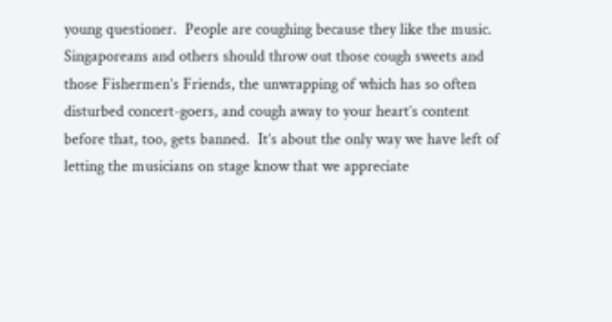young questioner.  People are coughing because they like the music.  Singaporeans and others should throw out those cough sweets and those Fishermen’s Friends, the unwrapping of which has so often disturbed concert-goers, and cough away to your heart’s content before that, too, gets banned.  It’s about the only way we have left of letting the musicians on stage know that we appreciate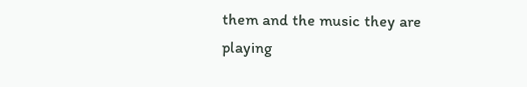them and the music they are playing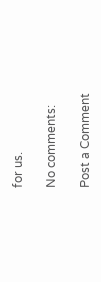for us.

No comments:

Post a Comment